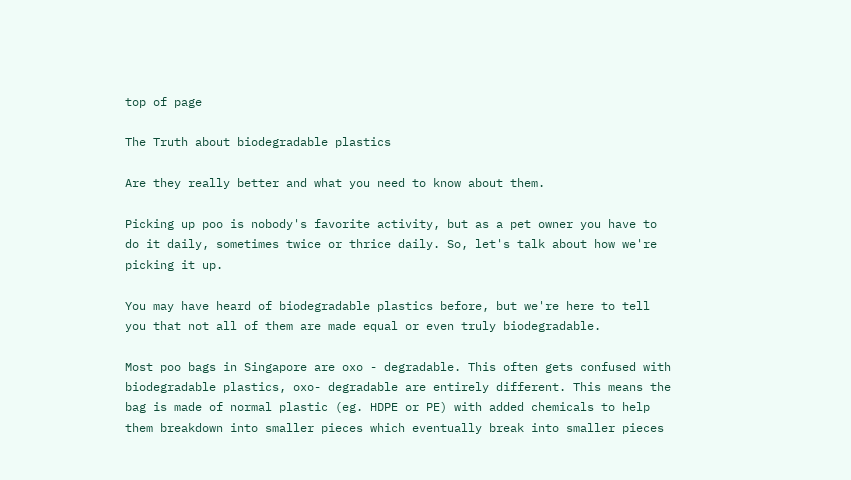top of page

The Truth about biodegradable plastics

Are they really better and what you need to know about them.

Picking up poo is nobody's favorite activity, but as a pet owner you have to do it daily, sometimes twice or thrice daily. So, let's talk about how we're picking it up.

You may have heard of biodegradable plastics before, but we're here to tell you that not all of them are made equal or even truly biodegradable.

Most poo bags in Singapore are oxo - degradable. This often gets confused with biodegradable plastics, oxo- degradable are entirely different. This means the bag is made of normal plastic (eg. HDPE or PE) with added chemicals to help them breakdown into smaller pieces which eventually break into smaller pieces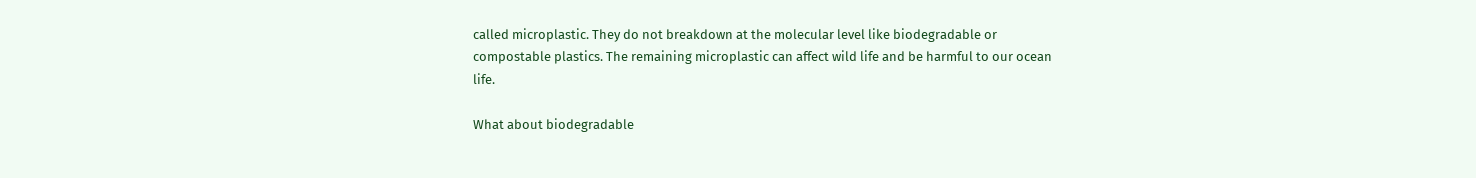called microplastic. They do not breakdown at the molecular level like biodegradable or compostable plastics. The remaining microplastic can affect wild life and be harmful to our ocean life.

What about biodegradable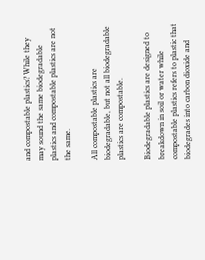and compostable plastics? While they may sound the same biodegradable plastics and compostable plastics are not the same.

All compostable plastics are biodegradable, but not all biodegradable plastics are compostable.

Biodegradable plastics are designed to breakdown in soil or water while compostable plastics refers to plastic that biodegrades into carbon dioxide and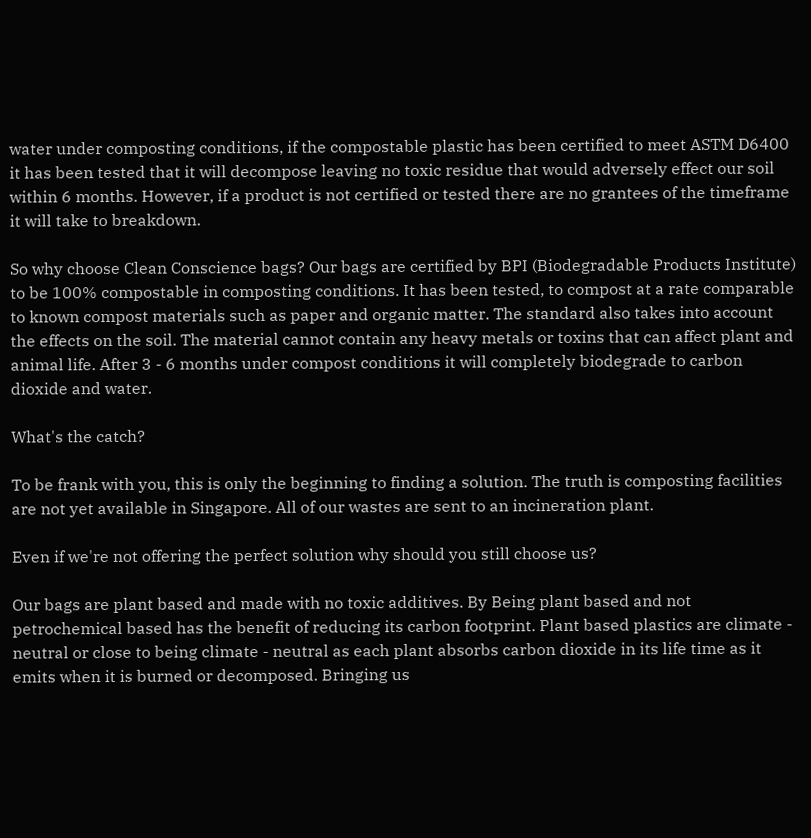water under composting conditions, if the compostable plastic has been certified to meet ASTM D6400 it has been tested that it will decompose leaving no toxic residue that would adversely effect our soil within 6 months. However, if a product is not certified or tested there are no grantees of the timeframe it will take to breakdown.

So why choose Clean Conscience bags? Our bags are certified by BPI (Biodegradable Products Institute) to be 100% compostable in composting conditions. It has been tested, to compost at a rate comparable to known compost materials such as paper and organic matter. The standard also takes into account the effects on the soil. The material cannot contain any heavy metals or toxins that can affect plant and animal life. After 3 - 6 months under compost conditions it will completely biodegrade to carbon dioxide and water.

What's the catch?

To be frank with you, this is only the beginning to finding a solution. The truth is composting facilities are not yet available in Singapore. All of our wastes are sent to an incineration plant.

Even if we're not offering the perfect solution why should you still choose us?

Our bags are plant based and made with no toxic additives. By Being plant based and not petrochemical based has the benefit of reducing its carbon footprint. Plant based plastics are climate - neutral or close to being climate - neutral as each plant absorbs carbon dioxide in its life time as it emits when it is burned or decomposed. Bringing us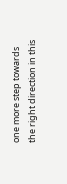one more step towards the right direction in this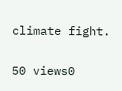climate fight.

50 views0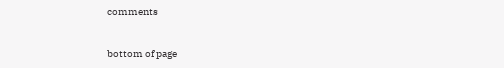comments


bottom of page